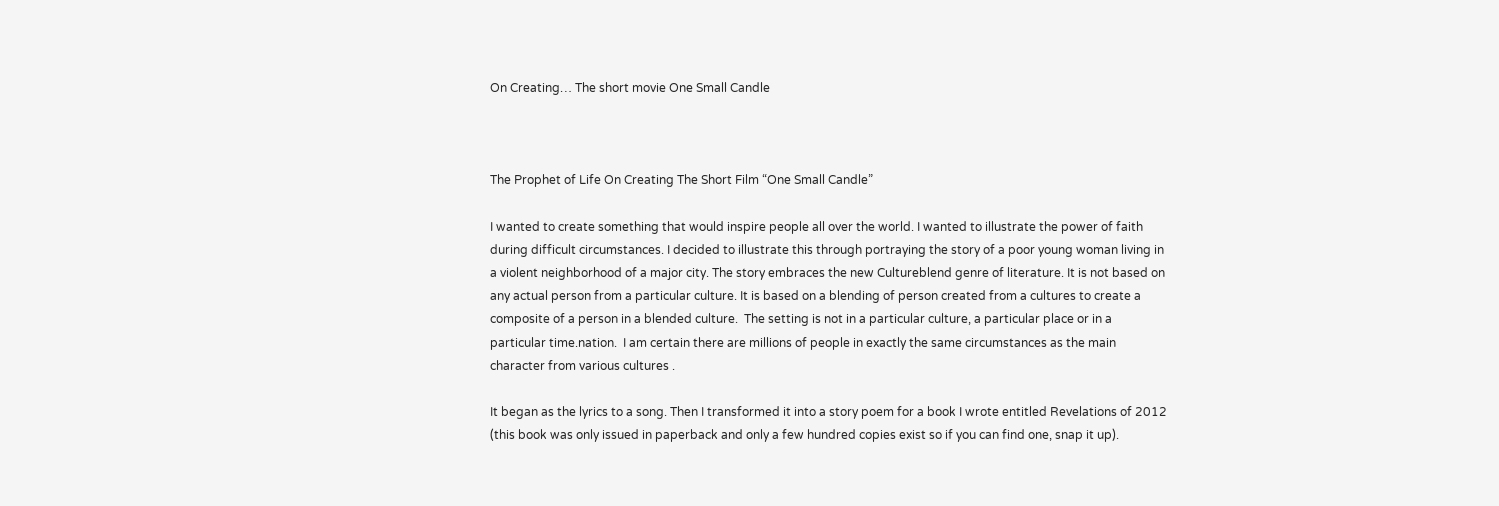On Creating… The short movie One Small Candle



The Prophet of Life On Creating The Short Film “One Small Candle”

I wanted to create something that would inspire people all over the world. I wanted to illustrate the power of faith during difficult circumstances. I decided to illustrate this through portraying the story of a poor young woman living in a violent neighborhood of a major city. The story embraces the new Cultureblend genre of literature. It is not based on any actual person from a particular culture. It is based on a blending of person created from a cultures to create a composite of a person in a blended culture.  The setting is not in a particular culture, a particular place or in a particular time.nation.  I am certain there are millions of people in exactly the same circumstances as the main character from various cultures .

It began as the lyrics to a song. Then I transformed it into a story poem for a book I wrote entitled Revelations of 2012 (this book was only issued in paperback and only a few hundred copies exist so if you can find one, snap it up).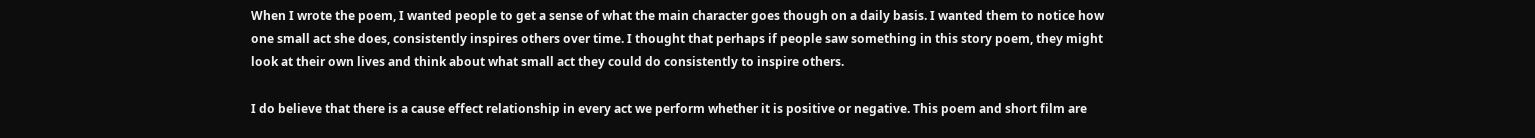When I wrote the poem, I wanted people to get a sense of what the main character goes though on a daily basis. I wanted them to notice how one small act she does, consistently inspires others over time. I thought that perhaps if people saw something in this story poem, they might look at their own lives and think about what small act they could do consistently to inspire others.

I do believe that there is a cause effect relationship in every act we perform whether it is positive or negative. This poem and short film are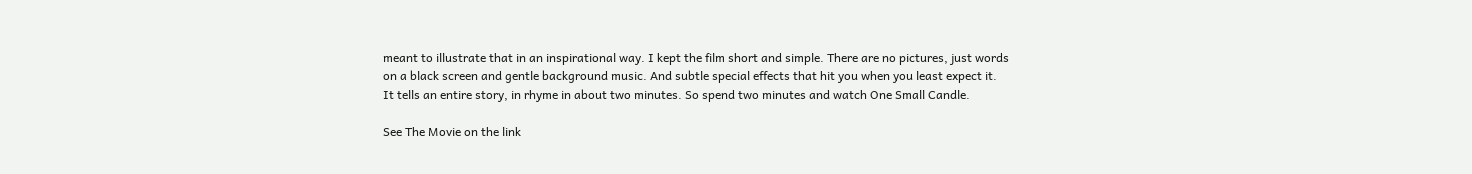meant to illustrate that in an inspirational way. I kept the film short and simple. There are no pictures, just words on a black screen and gentle background music. And subtle special effects that hit you when you least expect it.  It tells an entire story, in rhyme in about two minutes. So spend two minutes and watch One Small Candle.

See The Movie on the link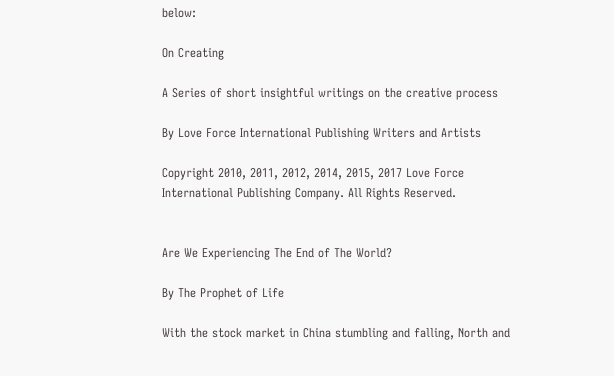below:

On Creating

A Series of short insightful writings on the creative process

By Love Force International Publishing Writers and Artists

Copyright 2010, 2011, 2012, 2014, 2015, 2017 Love Force International Publishing Company. All Rights Reserved.


Are We Experiencing The End of The World?

By The Prophet of Life

With the stock market in China stumbling and falling, North and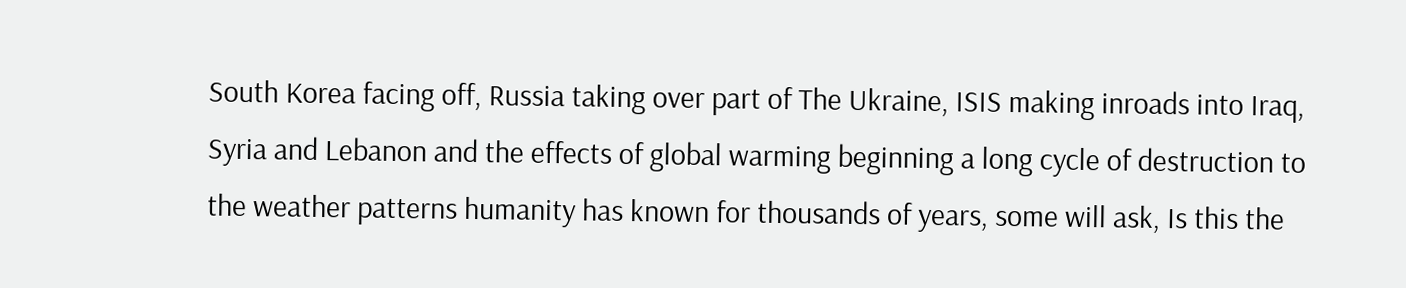South Korea facing off, Russia taking over part of The Ukraine, ISIS making inroads into Iraq, Syria and Lebanon and the effects of global warming beginning a long cycle of destruction to the weather patterns humanity has known for thousands of years, some will ask, Is this the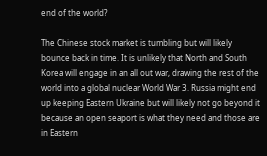end of the world?

The Chinese stock market is tumbling but will likely bounce back in time. It is unlikely that North and South Korea will engage in an all out war, drawing the rest of the world into a global nuclear World War 3. Russia might end up keeping Eastern Ukraine but will likely not go beyond it because an open seaport is what they need and those are in Eastern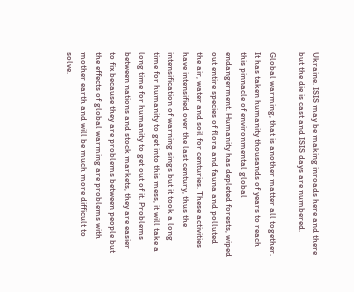Ukraine. ISIS may be making inroads here and there but the die is cast and ISIS days are numbered.

Global warming, that is another matter all together. It has taken humanity thousands of years to reach this pinnacle of environmental global endangerment. Humanity has depleted forests, wiped out entire species of flora and fauna and polluted the air, water and soil for centuries. These activities have intensified over the last century, thus the intensification of warning sings but it took a long time for humanity to get into this mess, it will take a long time for humanity to get out of it. Problems between nations and stock markets, they are easier to fix because they are problems between people but the effects of global warming are problems with mother earth and will be much more difficult to solve.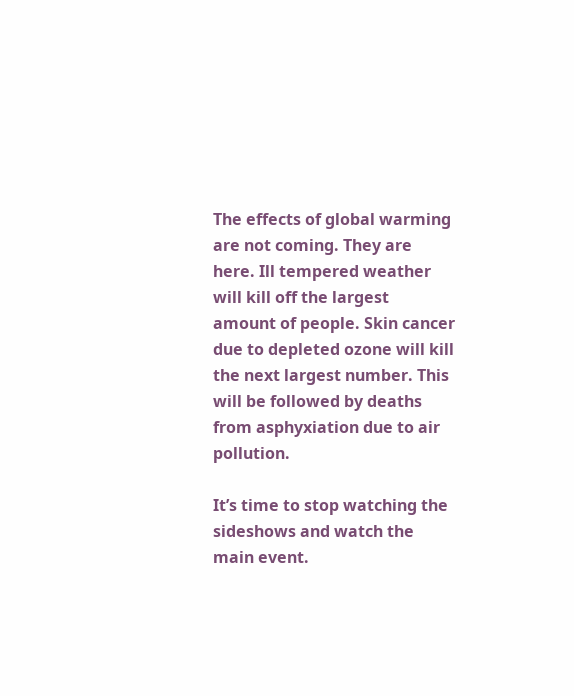The effects of global warming are not coming. They are here. Ill tempered weather will kill off the largest amount of people. Skin cancer due to depleted ozone will kill the next largest number. This will be followed by deaths from asphyxiation due to air pollution.

It’s time to stop watching the sideshows and watch the main event.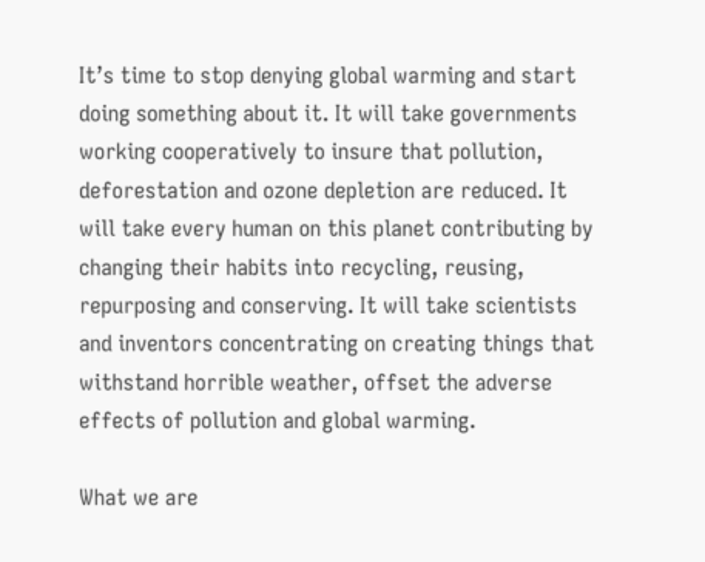It’s time to stop denying global warming and start doing something about it. It will take governments working cooperatively to insure that pollution, deforestation and ozone depletion are reduced. It will take every human on this planet contributing by changing their habits into recycling, reusing, repurposing and conserving. It will take scientists and inventors concentrating on creating things that withstand horrible weather, offset the adverse effects of pollution and global warming.

What we are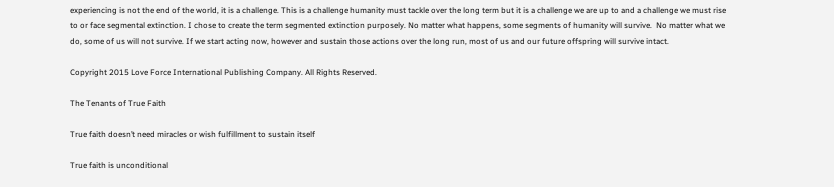experiencing is not the end of the world, it is a challenge. This is a challenge humanity must tackle over the long term but it is a challenge we are up to and a challenge we must rise to or face segmental extinction. I chose to create the term segmented extinction purposely. No matter what happens, some segments of humanity will survive.  No matter what we do, some of us will not survive. If we start acting now, however and sustain those actions over the long run, most of us and our future offspring will survive intact.

Copyright 2015 Love Force International Publishing Company. All Rights Reserved.

The Tenants of True Faith

True faith doesn’t need miracles or wish fulfillment to sustain itself

True faith is unconditional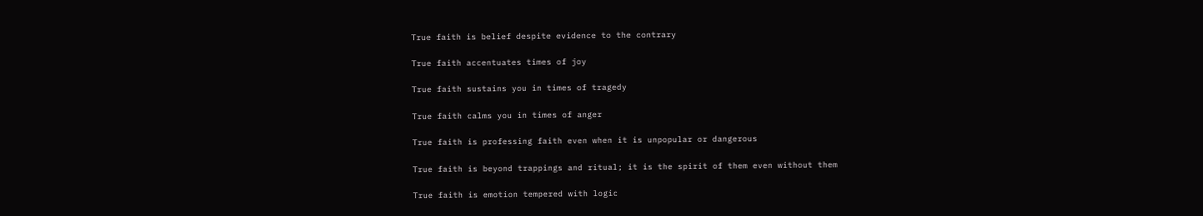True faith is belief despite evidence to the contrary

True faith accentuates times of joy

True faith sustains you in times of tragedy

True faith calms you in times of anger

True faith is professing faith even when it is unpopular or dangerous

True faith is beyond trappings and ritual; it is the spirit of them even without them

True faith is emotion tempered with logic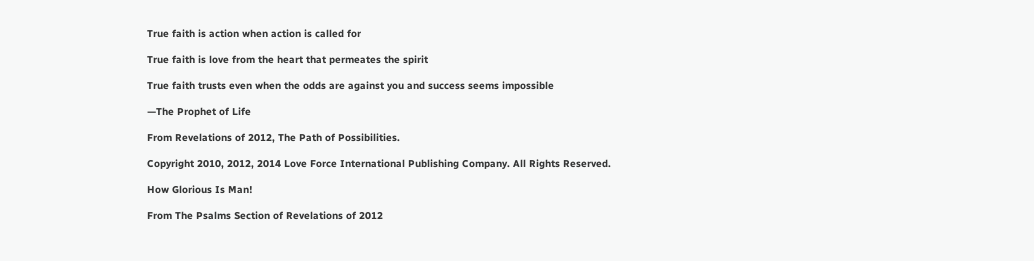True faith is action when action is called for

True faith is love from the heart that permeates the spirit

True faith trusts even when the odds are against you and success seems impossible

—The Prophet of Life

From Revelations of 2012, The Path of Possibilities.

Copyright 2010, 2012, 2014 Love Force International Publishing Company. All Rights Reserved.

How Glorious Is Man!

From The Psalms Section of Revelations of 2012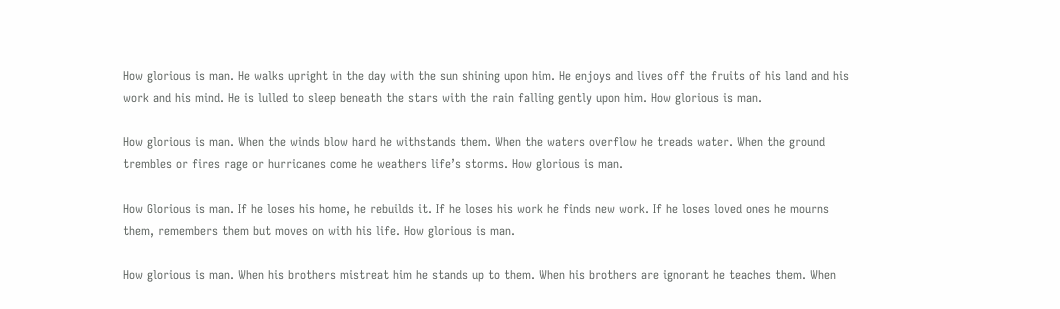How glorious is man. He walks upright in the day with the sun shining upon him. He enjoys and lives off the fruits of his land and his work and his mind. He is lulled to sleep beneath the stars with the rain falling gently upon him. How glorious is man.

How glorious is man. When the winds blow hard he withstands them. When the waters overflow he treads water. When the ground trembles or fires rage or hurricanes come he weathers life’s storms. How glorious is man.

How Glorious is man. If he loses his home, he rebuilds it. If he loses his work he finds new work. If he loses loved ones he mourns them, remembers them but moves on with his life. How glorious is man.

How glorious is man. When his brothers mistreat him he stands up to them. When his brothers are ignorant he teaches them. When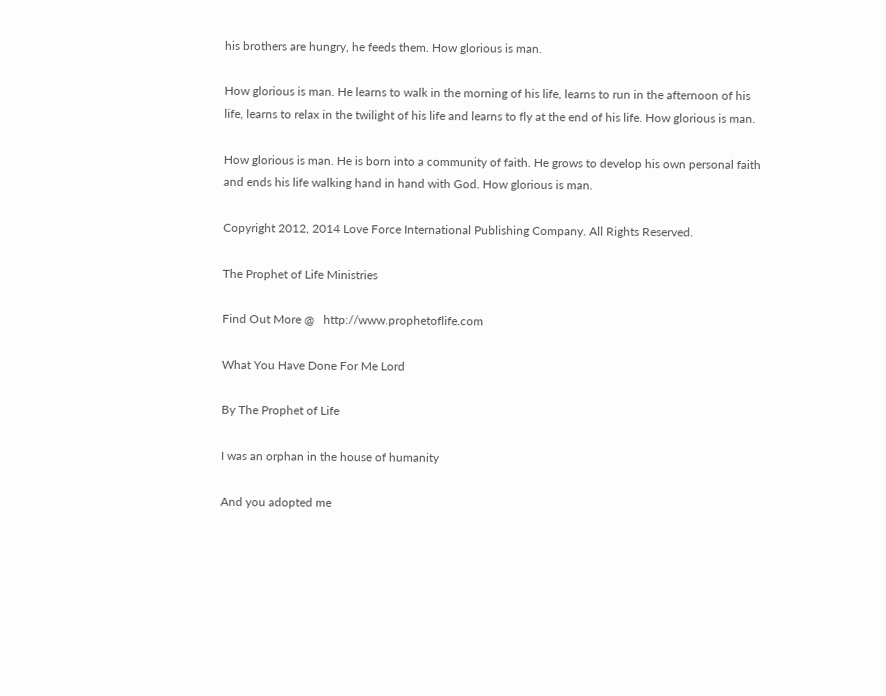his brothers are hungry, he feeds them. How glorious is man.

How glorious is man. He learns to walk in the morning of his life, learns to run in the afternoon of his life, learns to relax in the twilight of his life and learns to fly at the end of his life. How glorious is man.

How glorious is man. He is born into a community of faith. He grows to develop his own personal faith and ends his life walking hand in hand with God. How glorious is man.

Copyright 2012, 2014 Love Force International Publishing Company. All Rights Reserved.

The Prophet of Life Ministries

Find Out More @   http://www.prophetoflife.com

What You Have Done For Me Lord

By The Prophet of Life

I was an orphan in the house of humanity

And you adopted me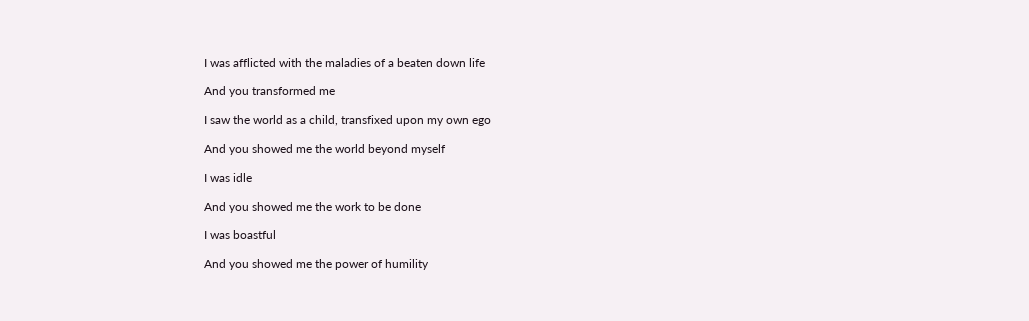I was afflicted with the maladies of a beaten down life

And you transformed me

I saw the world as a child, transfixed upon my own ego

And you showed me the world beyond myself

I was idle

And you showed me the work to be done

I was boastful

And you showed me the power of humility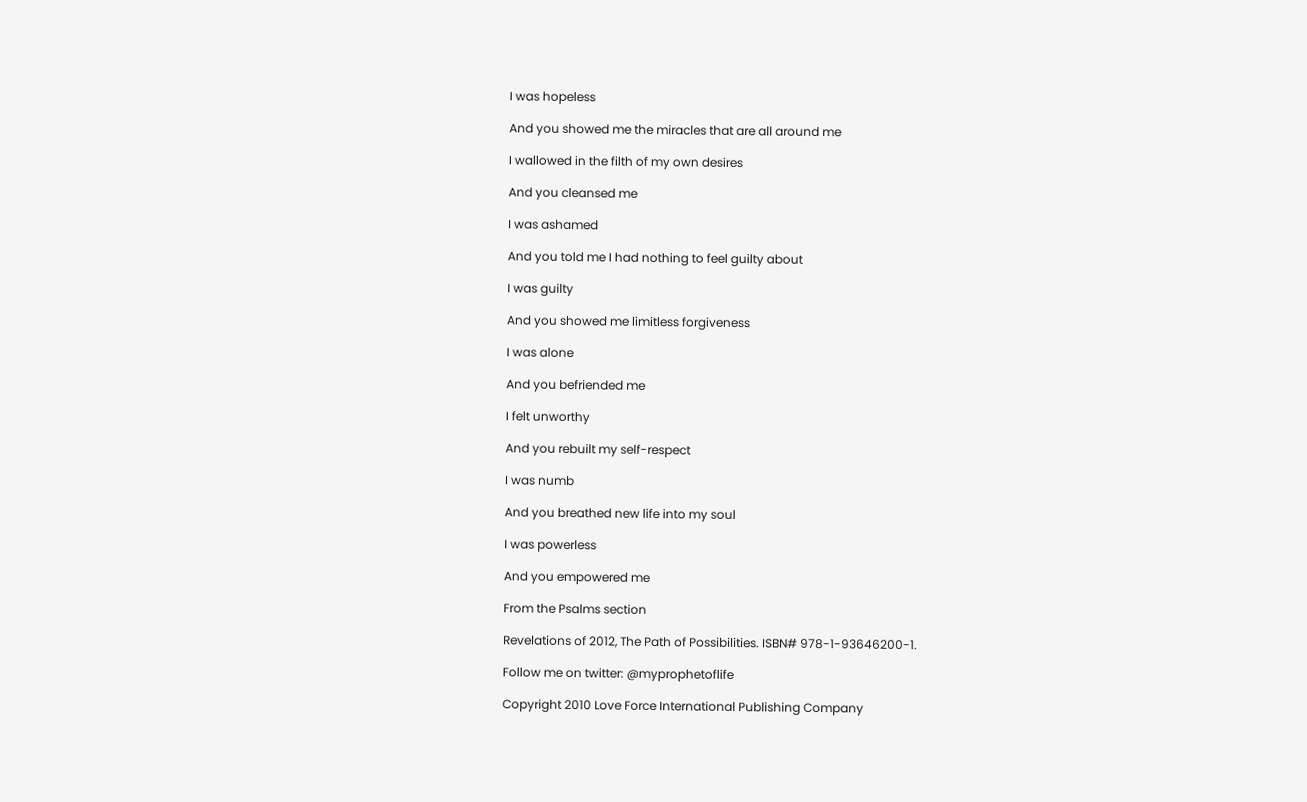I was hopeless

And you showed me the miracles that are all around me

I wallowed in the filth of my own desires

And you cleansed me

I was ashamed

And you told me I had nothing to feel guilty about

I was guilty

And you showed me limitless forgiveness

I was alone

And you befriended me

I felt unworthy

And you rebuilt my self-respect

I was numb

And you breathed new life into my soul

I was powerless

And you empowered me

From the Psalms section

Revelations of 2012, The Path of Possibilities. ISBN# 978-1-93646200-1.

Follow me on twitter: @myprophetoflife

Copyright 2010 Love Force International Publishing Company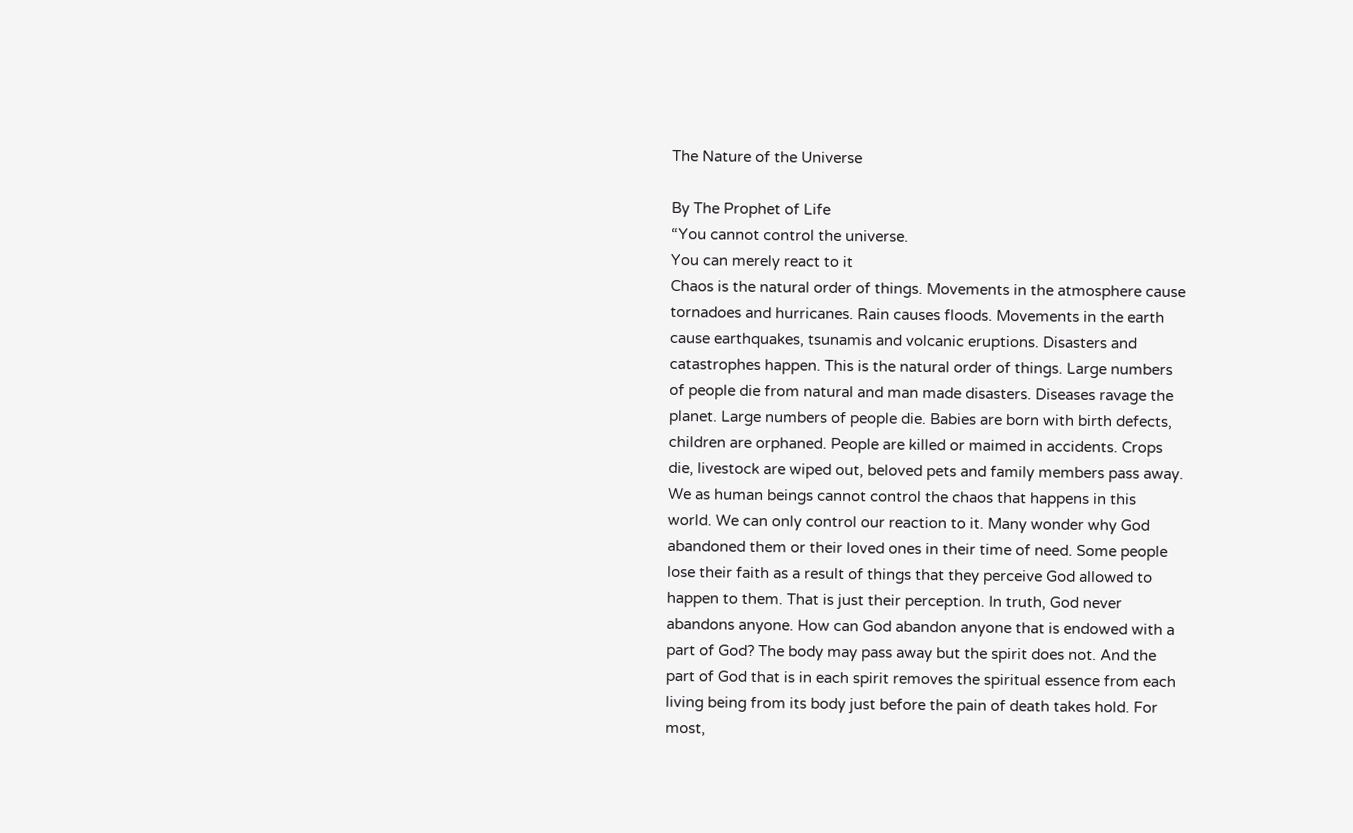The Nature of the Universe

By The Prophet of Life
“You cannot control the universe.
You can merely react to it
Chaos is the natural order of things. Movements in the atmosphere cause
tornadoes and hurricanes. Rain causes floods. Movements in the earth
cause earthquakes, tsunamis and volcanic eruptions. Disasters and
catastrophes happen. This is the natural order of things. Large numbers
of people die from natural and man made disasters. Diseases ravage the
planet. Large numbers of people die. Babies are born with birth defects,
children are orphaned. People are killed or maimed in accidents. Crops
die, livestock are wiped out, beloved pets and family members pass away.
We as human beings cannot control the chaos that happens in this
world. We can only control our reaction to it. Many wonder why God
abandoned them or their loved ones in their time of need. Some people
lose their faith as a result of things that they perceive God allowed to
happen to them. That is just their perception. In truth, God never
abandons anyone. How can God abandon anyone that is endowed with a
part of God? The body may pass away but the spirit does not. And the
part of God that is in each spirit removes the spiritual essence from each
living being from its body just before the pain of death takes hold. For
most,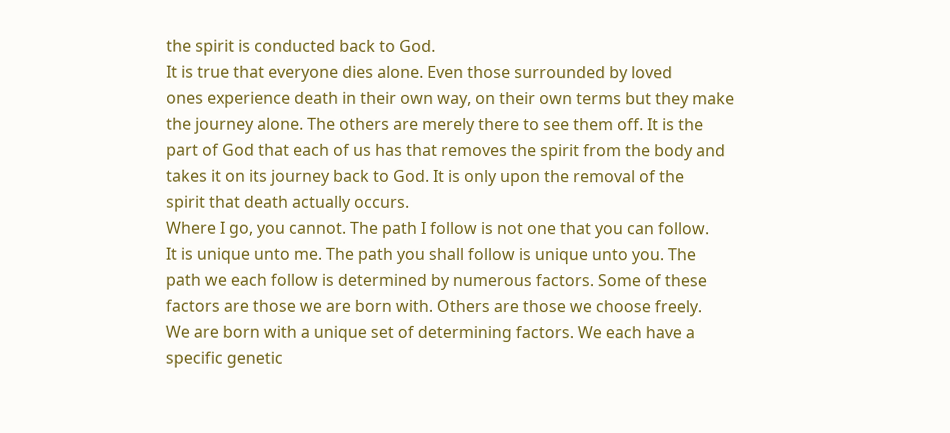the spirit is conducted back to God.
It is true that everyone dies alone. Even those surrounded by loved
ones experience death in their own way, on their own terms but they make
the journey alone. The others are merely there to see them off. It is the
part of God that each of us has that removes the spirit from the body and
takes it on its journey back to God. It is only upon the removal of the
spirit that death actually occurs.
Where I go, you cannot. The path I follow is not one that you can follow.
It is unique unto me. The path you shall follow is unique unto you. The
path we each follow is determined by numerous factors. Some of these
factors are those we are born with. Others are those we choose freely.
We are born with a unique set of determining factors. We each have a
specific genetic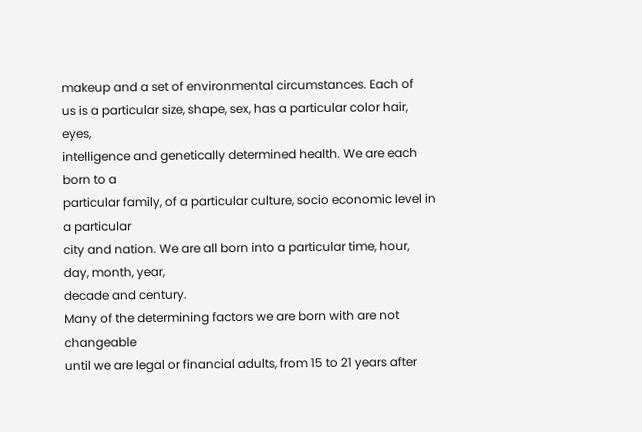makeup and a set of environmental circumstances. Each of
us is a particular size, shape, sex, has a particular color hair, eyes,
intelligence and genetically determined health. We are each born to a
particular family, of a particular culture, socio economic level in a particular
city and nation. We are all born into a particular time, hour, day, month, year,
decade and century.
Many of the determining factors we are born with are not changeable
until we are legal or financial adults, from 15 to 21 years after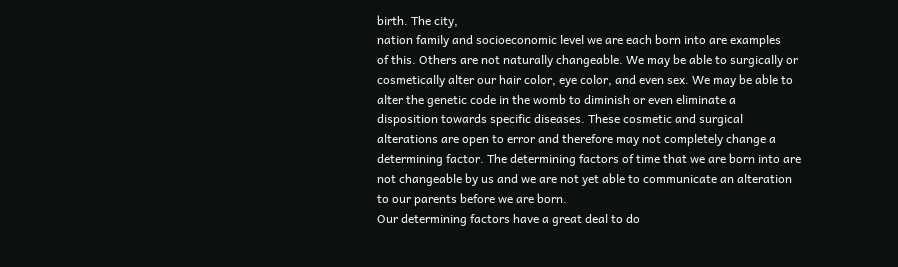birth. The city,
nation family and socioeconomic level we are each born into are examples
of this. Others are not naturally changeable. We may be able to surgically or
cosmetically alter our hair color, eye color, and even sex. We may be able to
alter the genetic code in the womb to diminish or even eliminate a
disposition towards specific diseases. These cosmetic and surgical
alterations are open to error and therefore may not completely change a
determining factor. The determining factors of time that we are born into are
not changeable by us and we are not yet able to communicate an alteration
to our parents before we are born.
Our determining factors have a great deal to do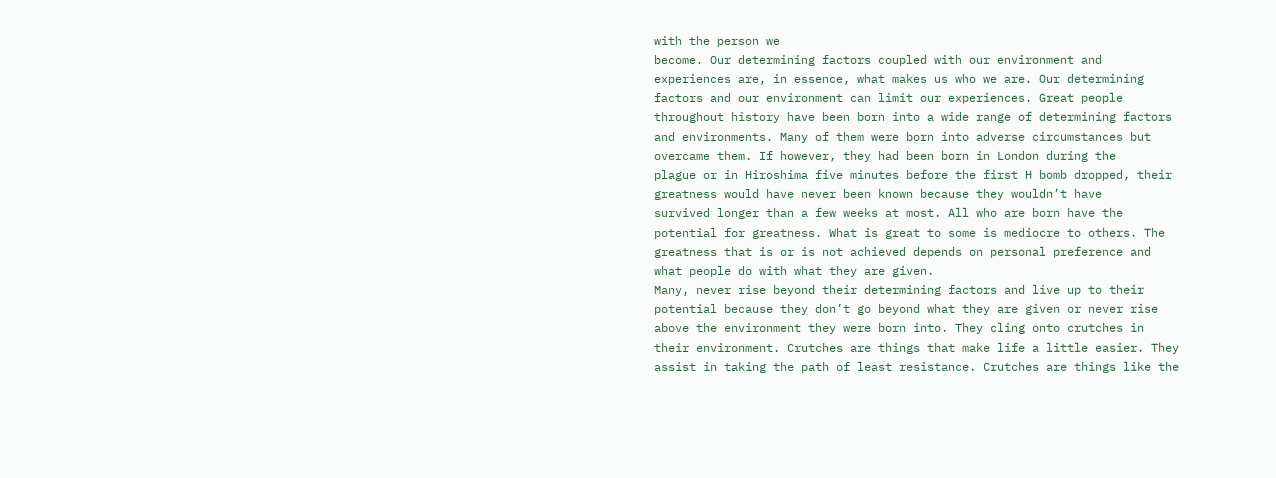with the person we
become. Our determining factors coupled with our environment and
experiences are, in essence, what makes us who we are. Our determining
factors and our environment can limit our experiences. Great people
throughout history have been born into a wide range of determining factors
and environments. Many of them were born into adverse circumstances but
overcame them. If however, they had been born in London during the
plague or in Hiroshima five minutes before the first H bomb dropped, their
greatness would have never been known because they wouldn’t have
survived longer than a few weeks at most. All who are born have the
potential for greatness. What is great to some is mediocre to others. The
greatness that is or is not achieved depends on personal preference and
what people do with what they are given.
Many, never rise beyond their determining factors and live up to their
potential because they don’t go beyond what they are given or never rise
above the environment they were born into. They cling onto crutches in
their environment. Crutches are things that make life a little easier. They
assist in taking the path of least resistance. Crutches are things like the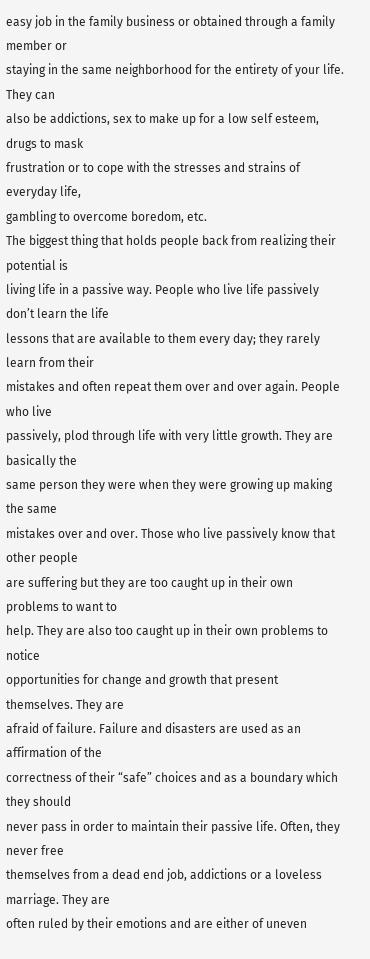easy job in the family business or obtained through a family member or
staying in the same neighborhood for the entirety of your life. They can
also be addictions, sex to make up for a low self esteem, drugs to mask
frustration or to cope with the stresses and strains of everyday life,
gambling to overcome boredom, etc.
The biggest thing that holds people back from realizing their potential is
living life in a passive way. People who live life passively don’t learn the life
lessons that are available to them every day; they rarely learn from their
mistakes and often repeat them over and over again. People who live
passively, plod through life with very little growth. They are basically the
same person they were when they were growing up making the same
mistakes over and over. Those who live passively know that other people
are suffering but they are too caught up in their own problems to want to
help. They are also too caught up in their own problems to notice
opportunities for change and growth that present themselves. They are
afraid of failure. Failure and disasters are used as an affirmation of the
correctness of their “safe” choices and as a boundary which they should
never pass in order to maintain their passive life. Often, they never free
themselves from a dead end job, addictions or a loveless marriage. They are
often ruled by their emotions and are either of uneven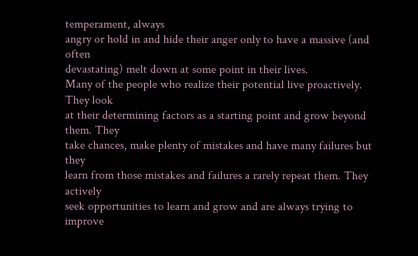temperament, always
angry or hold in and hide their anger only to have a massive (and often
devastating) melt down at some point in their lives.
Many of the people who realize their potential live proactively. They look
at their determining factors as a starting point and grow beyond them. They
take chances, make plenty of mistakes and have many failures but they
learn from those mistakes and failures a rarely repeat them. They actively
seek opportunities to learn and grow and are always trying to improve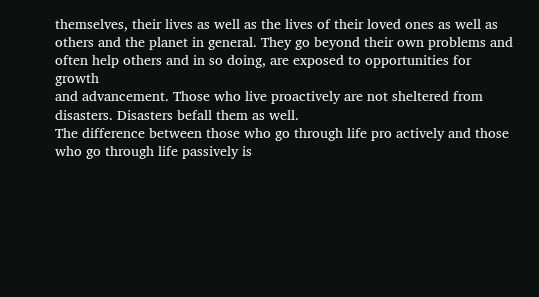themselves, their lives as well as the lives of their loved ones as well as
others and the planet in general. They go beyond their own problems and
often help others and in so doing, are exposed to opportunities for growth
and advancement. Those who live proactively are not sheltered from
disasters. Disasters befall them as well.
The difference between those who go through life pro actively and those
who go through life passively is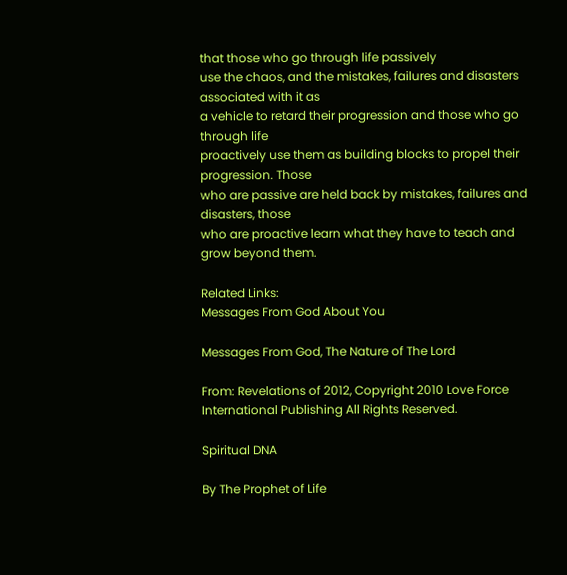that those who go through life passively
use the chaos, and the mistakes, failures and disasters associated with it as
a vehicle to retard their progression and those who go through life
proactively use them as building blocks to propel their progression. Those
who are passive are held back by mistakes, failures and disasters, those
who are proactive learn what they have to teach and grow beyond them.

Related Links:
Messages From God About You

Messages From God, The Nature of The Lord

From: Revelations of 2012, Copyright 2010 Love Force International Publishing All Rights Reserved.

Spiritual DNA

By The Prophet of Life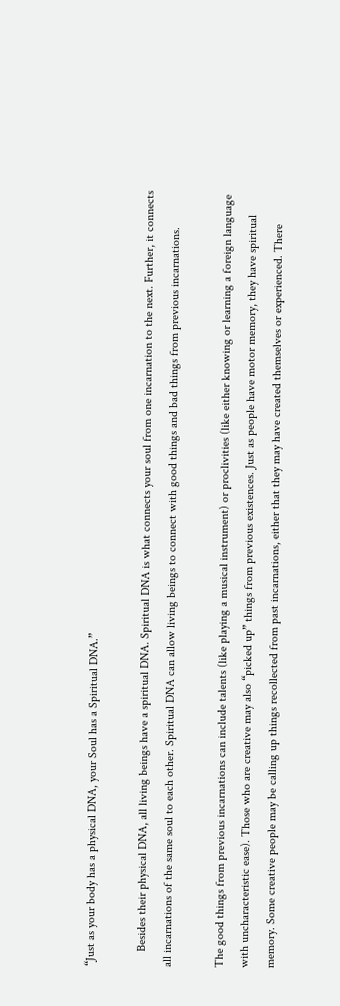“Just as your body has a physical DNA, your Soul has a Spiritual DNA.”

     Besides their physical DNA, all living beings have a spiritual DNA. Spiritual DNA is what connects your soul from one incarnation to the next. Further, it connects all incarnations of the same soul to each other. Spiritual DNA can allow living beings to connect with good things and bad things from previous incarnations.

The good things from previous incarnations can include talents (like playing a musical instrument) or proclivities (like either knowing or learning a foreign language with uncharacteristic ease). Those who are creative may also “picked up” things from previous existences. Just as people have motor memory, they have spiritual memory. Some creative people may be calling up things recollected from past incarnations, either that they may have created themselves or experienced. There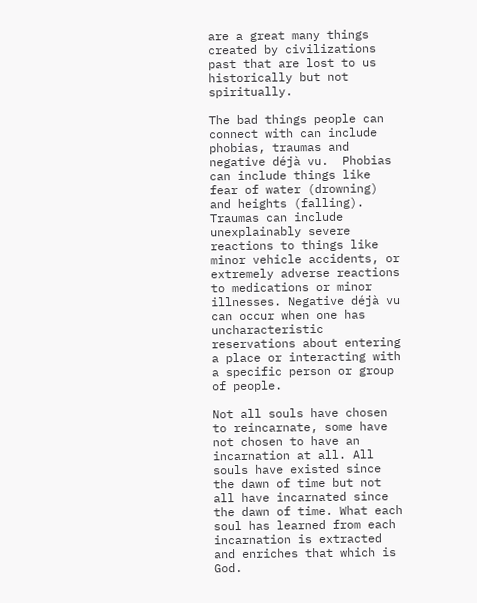are a great many things created by civilizations past that are lost to us historically but not spiritually.

The bad things people can connect with can include phobias, traumas and negative déjà vu.  Phobias can include things like fear of water (drowning) and heights (falling). Traumas can include unexplainably severe reactions to things like minor vehicle accidents, or extremely adverse reactions to medications or minor illnesses. Negative déjà vu can occur when one has uncharacteristic reservations about entering a place or interacting with a specific person or group of people.

Not all souls have chosen to reincarnate, some have not chosen to have an incarnation at all. All souls have existed since the dawn of time but not all have incarnated since the dawn of time. What each soul has learned from each incarnation is extracted and enriches that which is God.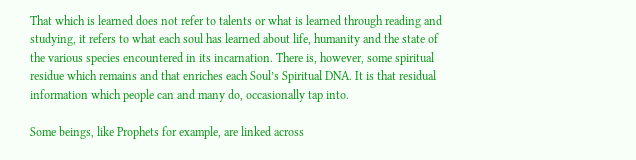That which is learned does not refer to talents or what is learned through reading and studying, it refers to what each soul has learned about life, humanity and the state of the various species encountered in its incarnation. There is, however, some spiritual residue which remains and that enriches each Soul’s Spiritual DNA. It is that residual information which people can and many do, occasionally tap into.

Some beings, like Prophets for example, are linked across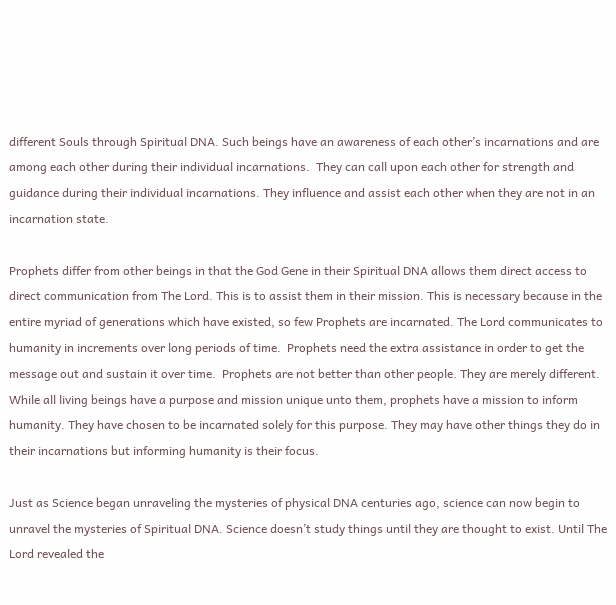different Souls through Spiritual DNA. Such beings have an awareness of each other’s incarnations and are among each other during their individual incarnations.  They can call upon each other for strength and guidance during their individual incarnations. They influence and assist each other when they are not in an incarnation state.

Prophets differ from other beings in that the God Gene in their Spiritual DNA allows them direct access to direct communication from The Lord. This is to assist them in their mission. This is necessary because in the entire myriad of generations which have existed, so few Prophets are incarnated. The Lord communicates to humanity in increments over long periods of time.  Prophets need the extra assistance in order to get the message out and sustain it over time.  Prophets are not better than other people. They are merely different. While all living beings have a purpose and mission unique unto them, prophets have a mission to inform humanity. They have chosen to be incarnated solely for this purpose. They may have other things they do in their incarnations but informing humanity is their focus.

Just as Science began unraveling the mysteries of physical DNA centuries ago, science can now begin to unravel the mysteries of Spiritual DNA. Science doesn’t study things until they are thought to exist. Until The Lord revealed the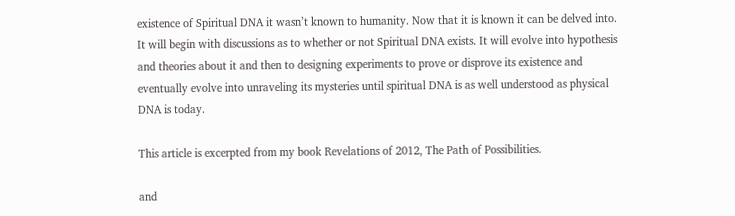existence of Spiritual DNA it wasn’t known to humanity. Now that it is known it can be delved into. It will begin with discussions as to whether or not Spiritual DNA exists. It will evolve into hypothesis and theories about it and then to designing experiments to prove or disprove its existence and eventually evolve into unraveling its mysteries until spiritual DNA is as well understood as physical DNA is today.

This article is excerpted from my book Revelations of 2012, The Path of Possibilities.

and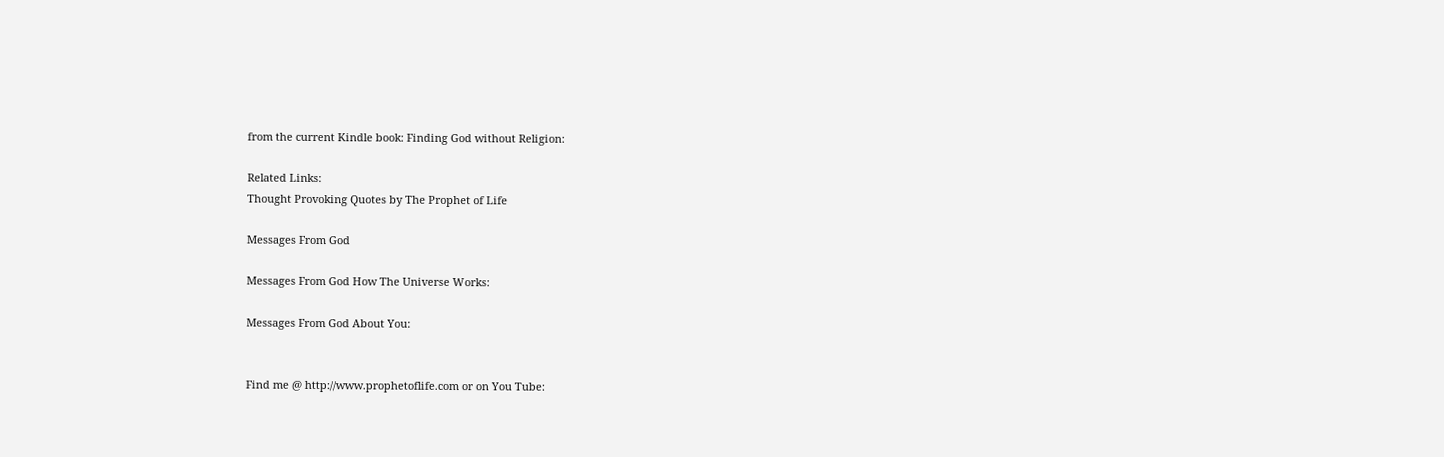from the current Kindle book: Finding God without Religion:

Related Links:
Thought Provoking Quotes by The Prophet of Life

Messages From God

Messages From God How The Universe Works:

Messages From God About You:


Find me @ http://www.prophetoflife.com or on You Tube: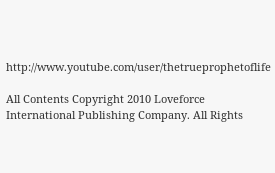http://www.youtube.com/user/thetrueprophetoflife

All Contents Copyright 2010 Loveforce International Publishing Company. All Rights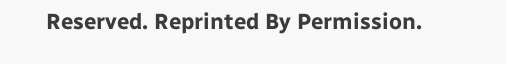Reserved. Reprinted By Permission.